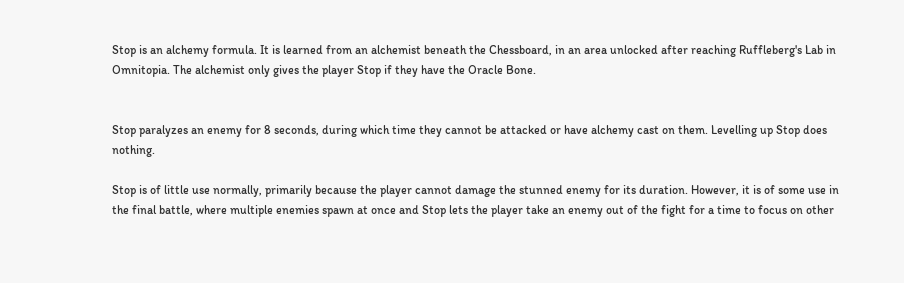Stop is an alchemy formula. It is learned from an alchemist beneath the Chessboard, in an area unlocked after reaching Ruffleberg's Lab in Omnitopia. The alchemist only gives the player Stop if they have the Oracle Bone.


Stop paralyzes an enemy for 8 seconds, during which time they cannot be attacked or have alchemy cast on them. Levelling up Stop does nothing.

Stop is of little use normally, primarily because the player cannot damage the stunned enemy for its duration. However, it is of some use in the final battle, where multiple enemies spawn at once and Stop lets the player take an enemy out of the fight for a time to focus on other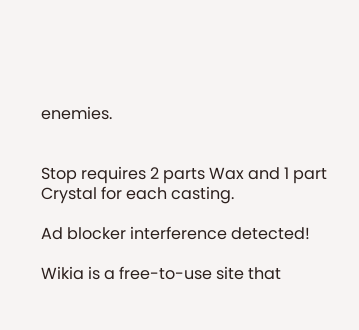enemies.


Stop requires 2 parts Wax and 1 part Crystal for each casting.

Ad blocker interference detected!

Wikia is a free-to-use site that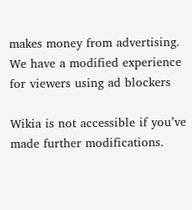makes money from advertising. We have a modified experience for viewers using ad blockers

Wikia is not accessible if you’ve made further modifications.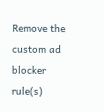Remove the custom ad blocker rule(s)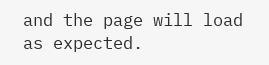and the page will load as expected.